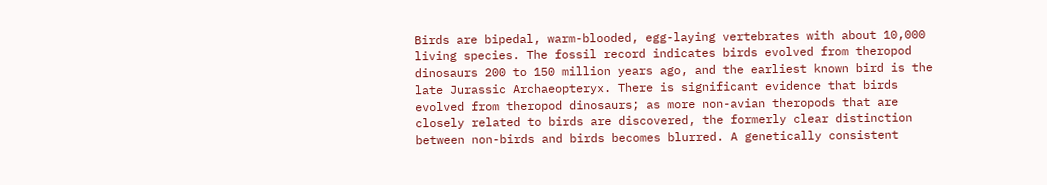Birds are bipedal, warm-blooded, egg-laying vertebrates with about 10,000 living species. The fossil record indicates birds evolved from theropod dinosaurs 200 to 150 million years ago, and the earliest known bird is the late Jurassic Archaeopteryx. There is significant evidence that birds evolved from theropod dinosaurs; as more non-avian theropods that are closely related to birds are discovered, the formerly clear distinction between non-birds and birds becomes blurred. A genetically consistent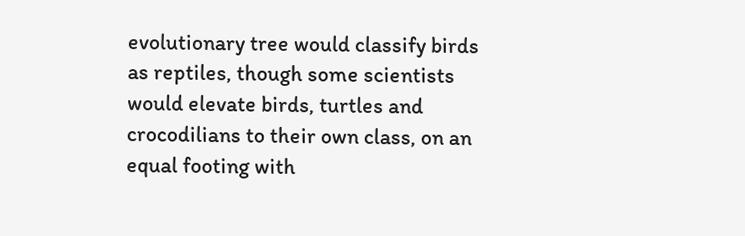evolutionary tree would classify birds as reptiles, though some scientists would elevate birds, turtles and crocodilians to their own class, on an equal footing with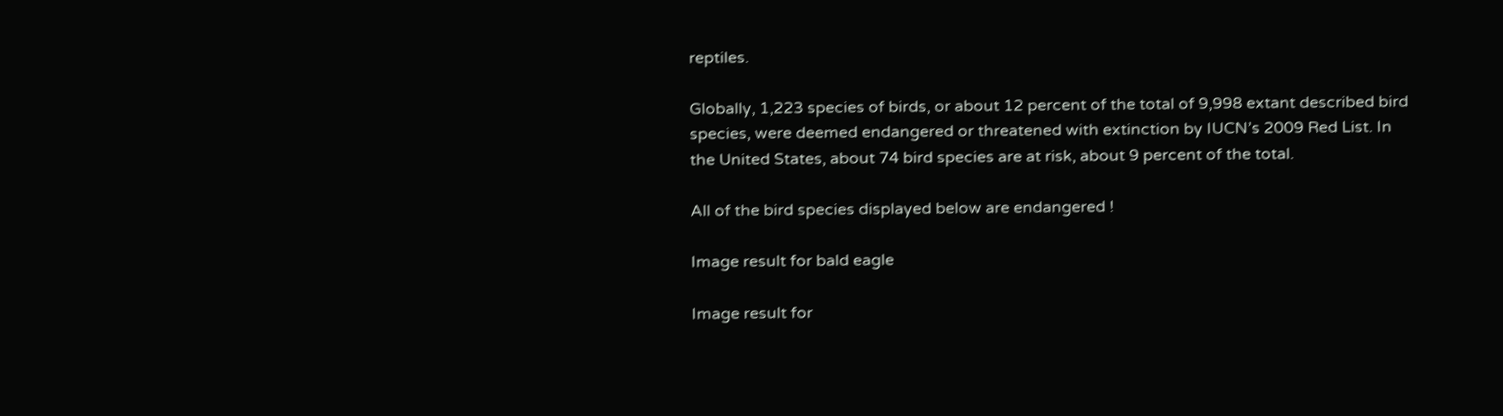reptiles.

Globally, 1,223 species of birds, or about 12 percent of the total of 9,998 extant described bird species, were deemed endangered or threatened with extinction by IUCN’s 2009 Red List. In the United States, about 74 bird species are at risk, about 9 percent of the total.

All of the bird species displayed below are endangered !

Image result for bald eagle

Image result for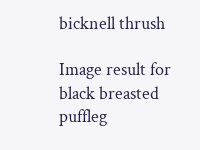bicknell thrush

Image result for black breasted puffleg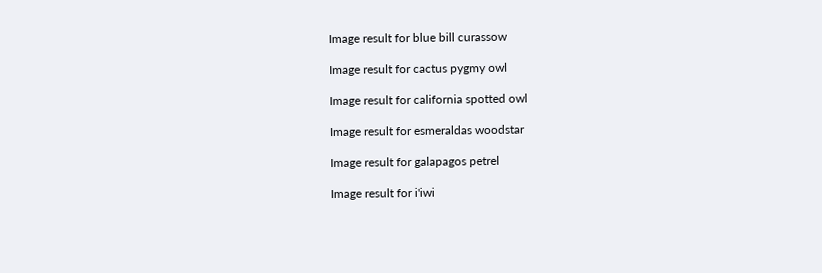Image result for blue bill curassow

Image result for cactus pygmy owl

Image result for california spotted owl

Image result for esmeraldas woodstar

Image result for galapagos petrel

Image result for i'iwi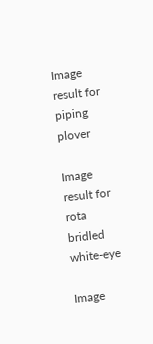Image result for piping plover

Image result for rota bridled white-eye

Image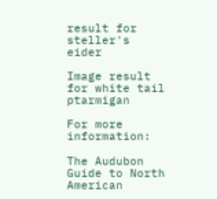result for steller's eider

Image result for white tail ptarmigan

For more information:

The Audubon Guide to North American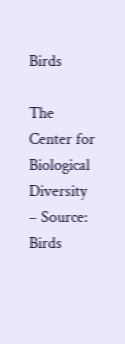Birds

The Center for Biological Diversity – Source: Birds